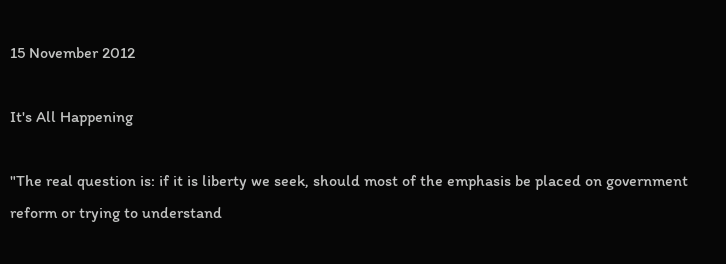15 November 2012

It's All Happening

"The real question is: if it is liberty we seek, should most of the emphasis be placed on government reform or trying to understand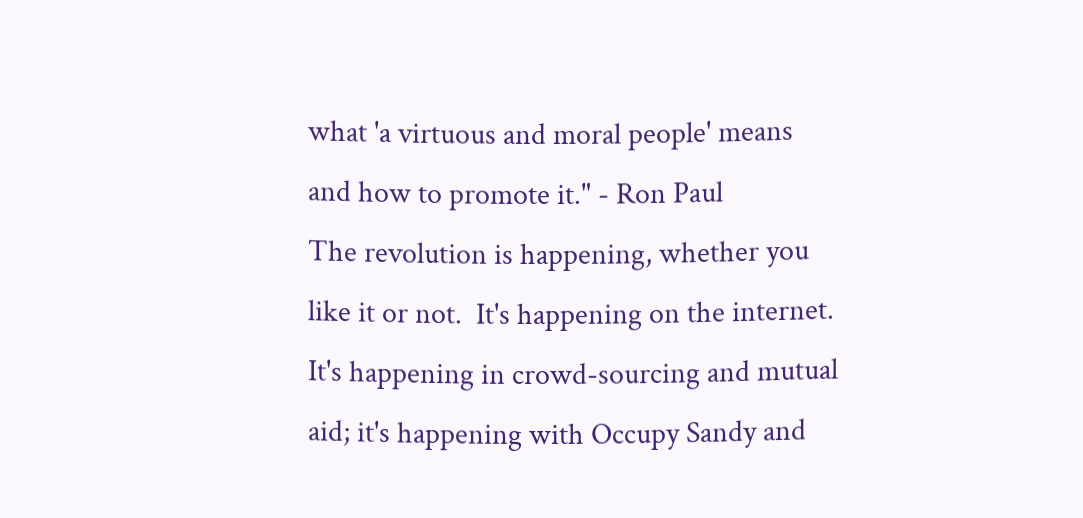what 'a virtuous and moral people' means and how to promote it." - Ron Paul
The revolution is happening, whether you like it or not.  It's happening on the internet.  It's happening in crowd-sourcing and mutual aid; it's happening with Occupy Sandy and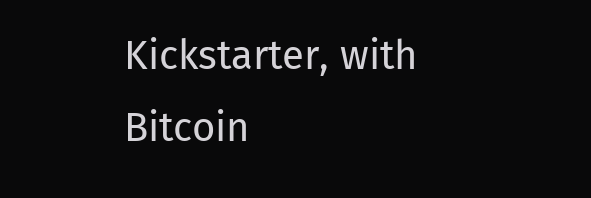Kickstarter, with Bitcoin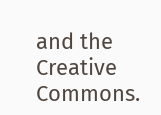and the Creative Commons.